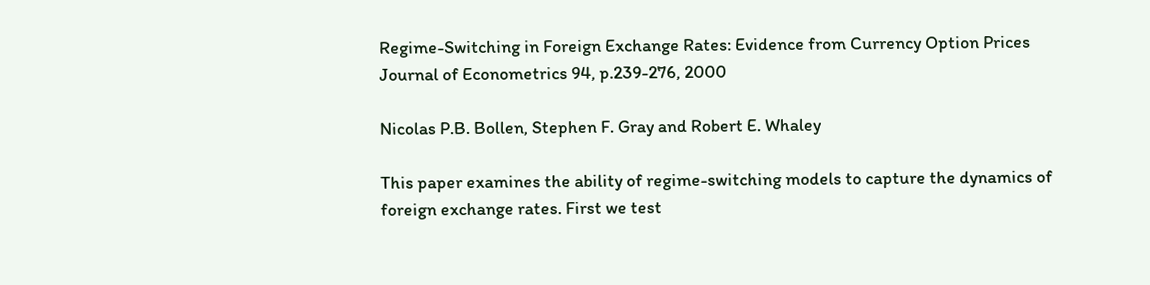Regime-Switching in Foreign Exchange Rates: Evidence from Currency Option Prices
Journal of Econometrics 94, p.239-276, 2000

Nicolas P.B. Bollen, Stephen F. Gray and Robert E. Whaley

This paper examines the ability of regime-switching models to capture the dynamics of foreign exchange rates. First we test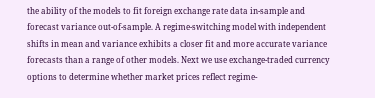the ability of the models to fit foreign exchange rate data in-sample and forecast variance out-of-sample. A regime-switching model with independent shifts in mean and variance exhibits a closer fit and more accurate variance forecasts than a range of other models. Next we use exchange-traded currency options to determine whether market prices reflect regime-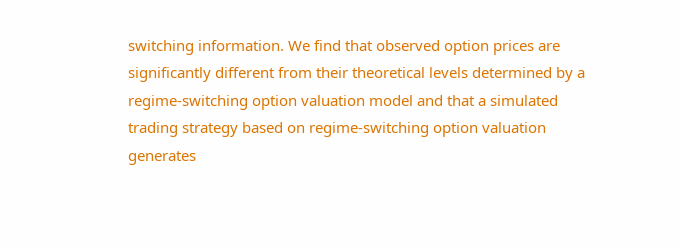switching information. We find that observed option prices are significantly different from their theoretical levels determined by a regime-switching option valuation model and that a simulated trading strategy based on regime-switching option valuation generates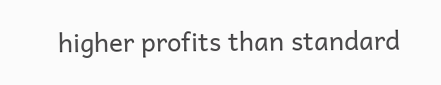higher profits than standard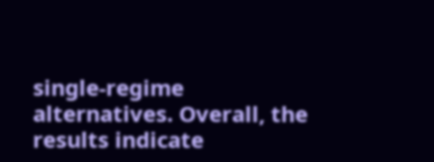single-regime alternatives. Overall, the results indicate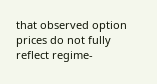that observed option prices do not fully reflect regime-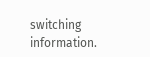switching information.